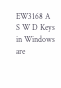EW3168 A S W D Keys in Windows are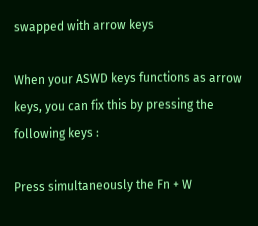swapped with arrow keys

When your ASWD keys functions as arrow keys, you can fix this by pressing the following keys :

Press simultaneously the Fn + W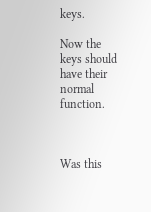keys.

Now the keys should have their normal function.



Was this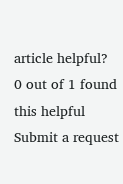article helpful?
0 out of 1 found this helpful
Submit a request